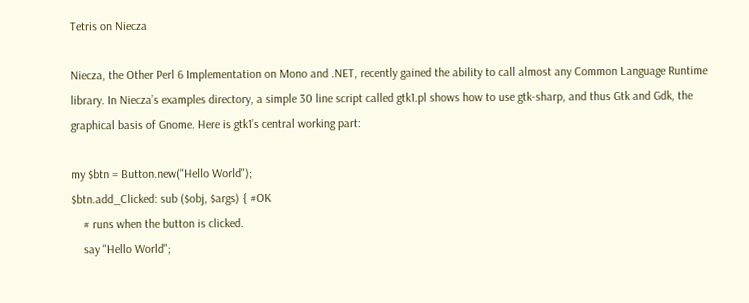Tetris on Niecza

Niecza, the Other Perl 6 Implementation on Mono and .NET, recently gained the ability to call almost any Common Language Runtime library. In Niecza’s examples directory, a simple 30 line script called gtk1.pl shows how to use gtk-sharp, and thus Gtk and Gdk, the graphical basis of Gnome. Here is gtk1’s central working part:

my $btn = Button.new("Hello World");
$btn.add_Clicked: sub ($obj, $args) { #OK
    # runs when the button is clicked.
    say "Hello World";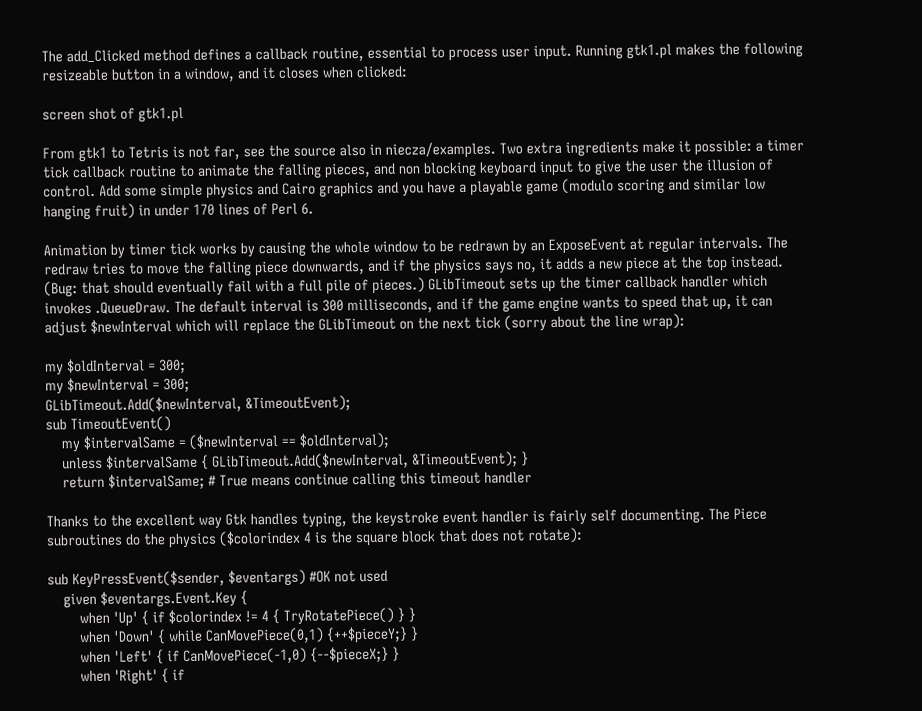The add_Clicked method defines a callback routine, essential to process user input. Running gtk1.pl makes the following resizeable button in a window, and it closes when clicked:

screen shot of gtk1.pl

From gtk1 to Tetris is not far, see the source also in niecza/examples. Two extra ingredients make it possible: a timer tick callback routine to animate the falling pieces, and non blocking keyboard input to give the user the illusion of control. Add some simple physics and Cairo graphics and you have a playable game (modulo scoring and similar low hanging fruit) in under 170 lines of Perl 6.

Animation by timer tick works by causing the whole window to be redrawn by an ExposeEvent at regular intervals. The redraw tries to move the falling piece downwards, and if the physics says no, it adds a new piece at the top instead. (Bug: that should eventually fail with a full pile of pieces.) GLibTimeout sets up the timer callback handler which invokes .QueueDraw. The default interval is 300 milliseconds, and if the game engine wants to speed that up, it can adjust $newInterval which will replace the GLibTimeout on the next tick (sorry about the line wrap):

my $oldInterval = 300;
my $newInterval = 300;
GLibTimeout.Add($newInterval, &TimeoutEvent);
sub TimeoutEvent()
    my $intervalSame = ($newInterval == $oldInterval);
    unless $intervalSame { GLibTimeout.Add($newInterval, &TimeoutEvent); }
    return $intervalSame; # True means continue calling this timeout handler

Thanks to the excellent way Gtk handles typing, the keystroke event handler is fairly self documenting. The Piece subroutines do the physics ($colorindex 4 is the square block that does not rotate):

sub KeyPressEvent($sender, $eventargs) #OK not used
    given $eventargs.Event.Key {
        when 'Up' { if $colorindex != 4 { TryRotatePiece() } }
        when 'Down' { while CanMovePiece(0,1) {++$pieceY;} }
        when 'Left' { if CanMovePiece(-1,0) {--$pieceX;} }
        when 'Right' { if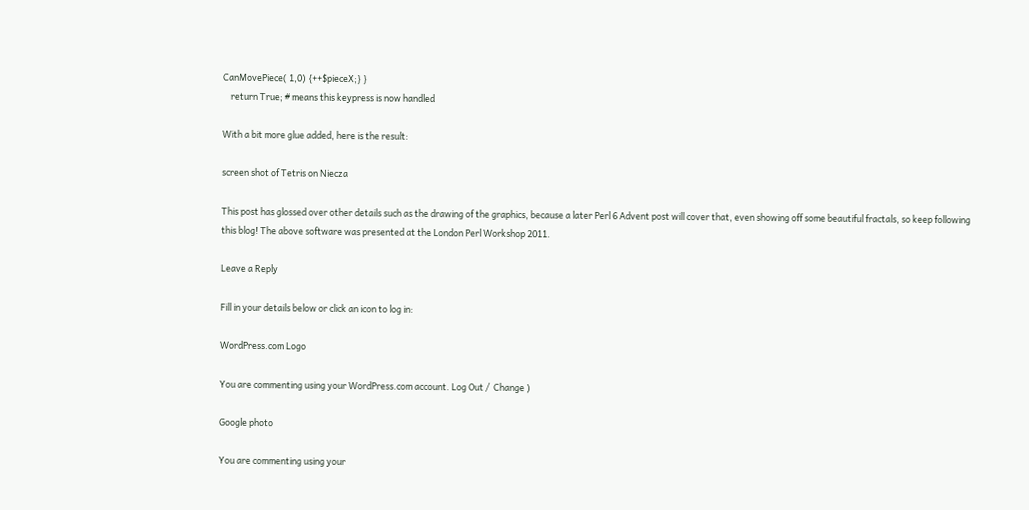CanMovePiece( 1,0) {++$pieceX;} }
    return True; # means this keypress is now handled

With a bit more glue added, here is the result:

screen shot of Tetris on Niecza

This post has glossed over other details such as the drawing of the graphics, because a later Perl 6 Advent post will cover that, even showing off some beautiful fractals, so keep following this blog! The above software was presented at the London Perl Workshop 2011.

Leave a Reply

Fill in your details below or click an icon to log in:

WordPress.com Logo

You are commenting using your WordPress.com account. Log Out /  Change )

Google photo

You are commenting using your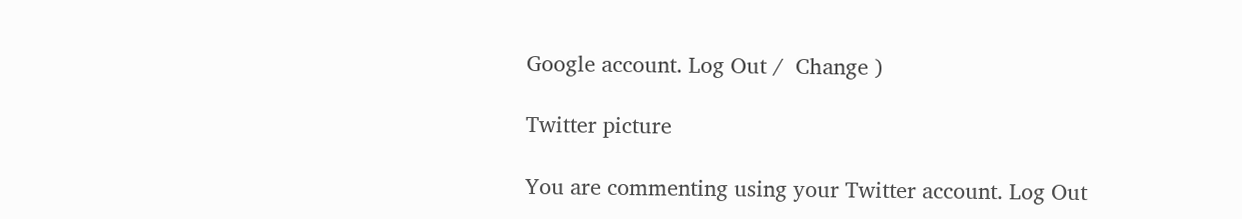Google account. Log Out /  Change )

Twitter picture

You are commenting using your Twitter account. Log Out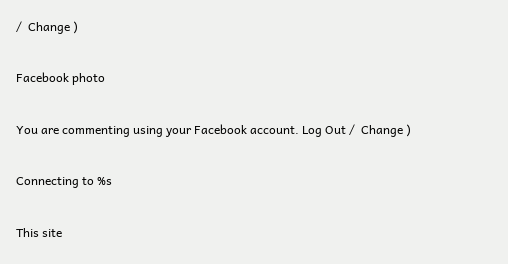/  Change )

Facebook photo

You are commenting using your Facebook account. Log Out /  Change )

Connecting to %s

This site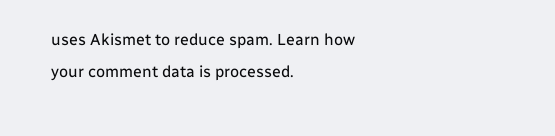uses Akismet to reduce spam. Learn how your comment data is processed.